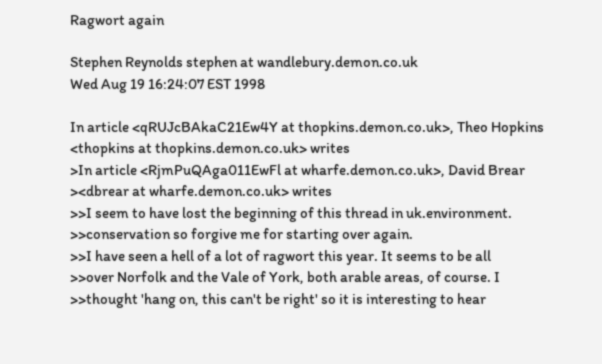Ragwort again

Stephen Reynolds stephen at wandlebury.demon.co.uk
Wed Aug 19 16:24:07 EST 1998

In article <qRUJcBAkaC21Ew4Y at thopkins.demon.co.uk>, Theo Hopkins
<thopkins at thopkins.demon.co.uk> writes
>In article <RjmPuQAga011EwFl at wharfe.demon.co.uk>, David Brear
><dbrear at wharfe.demon.co.uk> writes
>>I seem to have lost the beginning of this thread in uk.environment.
>>conservation so forgive me for starting over again.
>>I have seen a hell of a lot of ragwort this year. It seems to be all
>>over Norfolk and the Vale of York, both arable areas, of course. I
>>thought 'hang on, this can't be right' so it is interesting to hear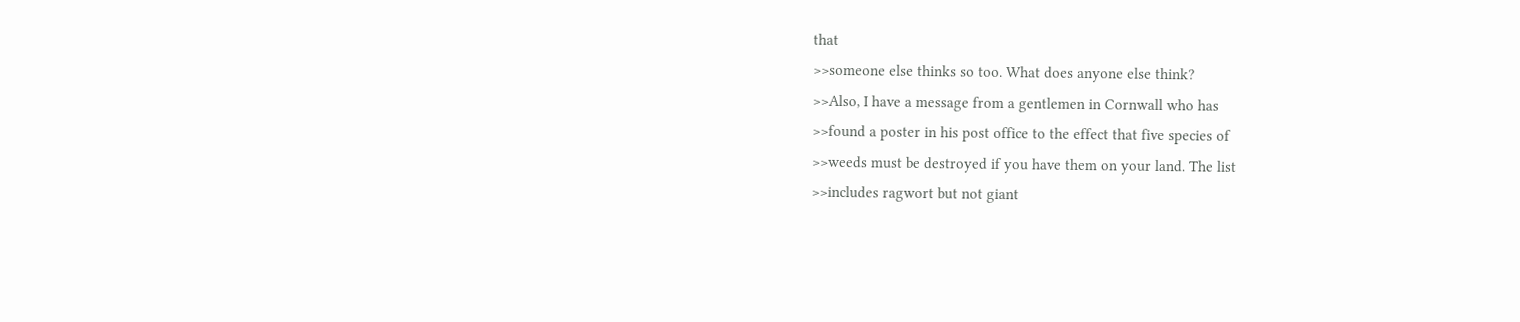that
>>someone else thinks so too. What does anyone else think?
>>Also, I have a message from a gentlemen in Cornwall who has
>>found a poster in his post office to the effect that five species of
>>weeds must be destroyed if you have them on your land. The list
>>includes ragwort but not giant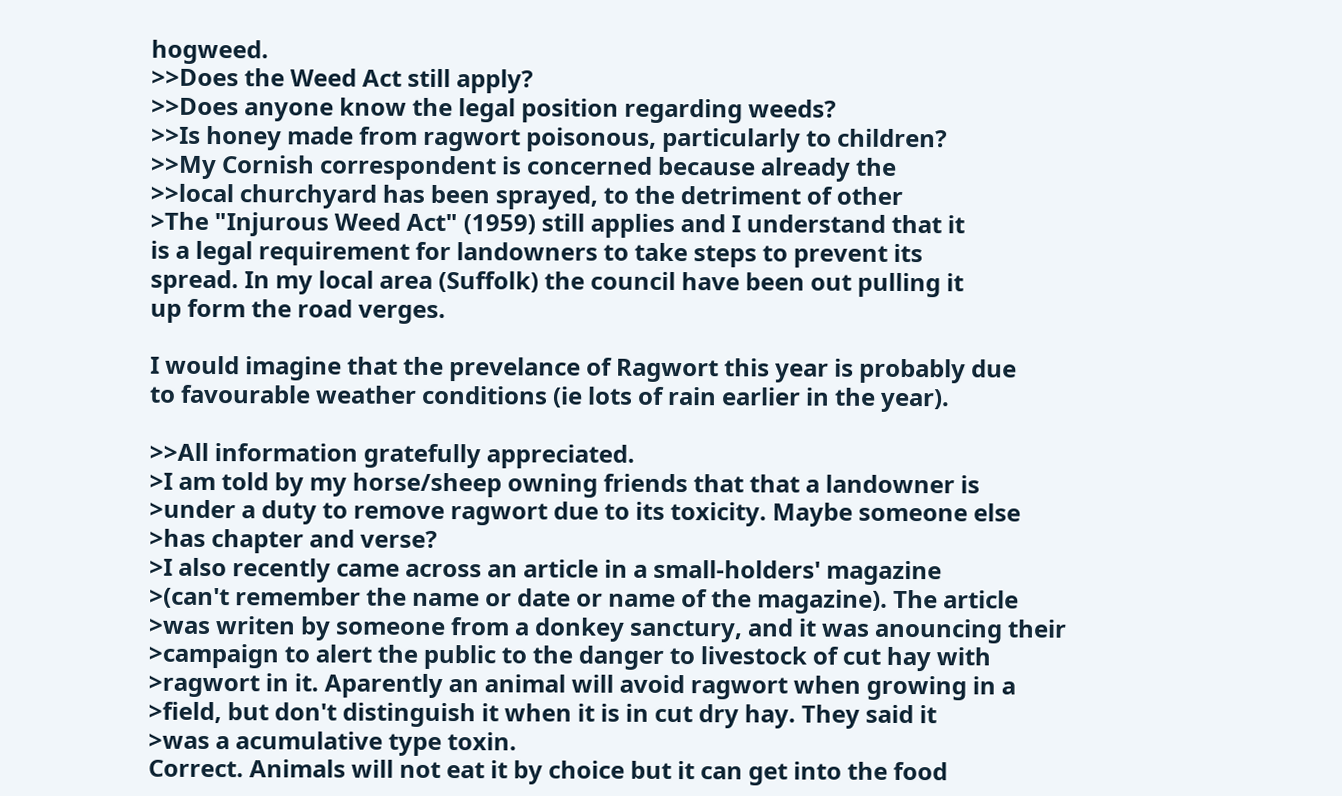hogweed.
>>Does the Weed Act still apply?
>>Does anyone know the legal position regarding weeds?
>>Is honey made from ragwort poisonous, particularly to children?
>>My Cornish correspondent is concerned because already the
>>local churchyard has been sprayed, to the detriment of other
>The "Injurous Weed Act" (1959) still applies and I understand that it
is a legal requirement for landowners to take steps to prevent its
spread. In my local area (Suffolk) the council have been out pulling it
up form the road verges.

I would imagine that the prevelance of Ragwort this year is probably due
to favourable weather conditions (ie lots of rain earlier in the year).

>>All information gratefully appreciated.
>I am told by my horse/sheep owning friends that that a landowner is
>under a duty to remove ragwort due to its toxicity. Maybe someone else
>has chapter and verse?
>I also recently came across an article in a small-holders' magazine
>(can't remember the name or date or name of the magazine). The article
>was writen by someone from a donkey sanctury, and it was anouncing their
>campaign to alert the public to the danger to livestock of cut hay with
>ragwort in it. Aparently an animal will avoid ragwort when growing in a
>field, but don't distinguish it when it is in cut dry hay. They said it
>was a acumulative type toxin.
Correct. Animals will not eat it by choice but it can get into the food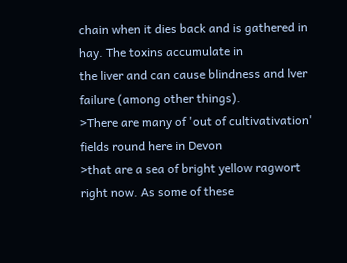chain when it dies back and is gathered in hay. The toxins accumulate in
the liver and can cause blindness and lver failure (among other things).
>There are many of 'out of cultivativation' fields round here in Devon
>that are a sea of bright yellow ragwort right now. As some of these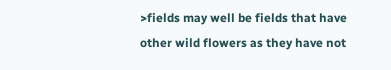>fields may well be fields that have other wild flowers as they have not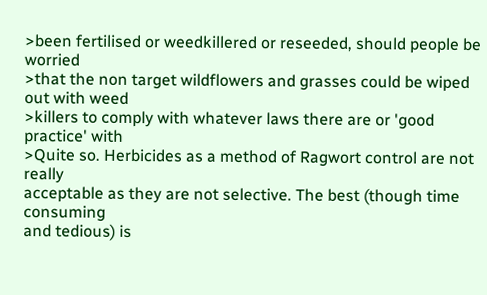>been fertilised or weedkillered or reseeded, should people be worried
>that the non target wildflowers and grasses could be wiped out with weed
>killers to comply with whatever laws there are or 'good practice' with
>Quite so. Herbicides as a method of Ragwort control are not really
acceptable as they are not selective. The best (though time consuming
and tedious) is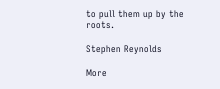to pull them up by the roots.

Stephen Reynolds

More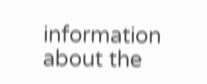information about the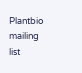Plantbio mailing list